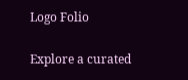Logo Folio

Explore a curated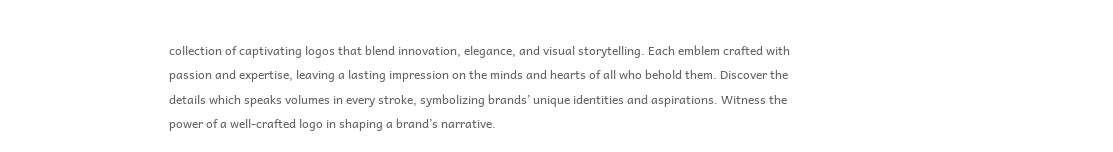collection of captivating logos that blend innovation, elegance, and visual storytelling. Each emblem crafted with passion and expertise, leaving a lasting impression on the minds and hearts of all who behold them. Discover the details which speaks volumes in every stroke, symbolizing brands’ unique identities and aspirations. Witness the power of a well-crafted logo in shaping a brand’s narrative.